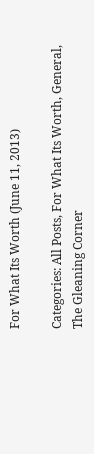For What Its Worth (June 11, 2013)

Categories: All Posts, For What Its Worth, General, The Gleaning Corner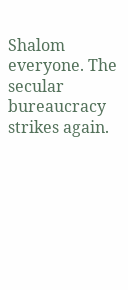Shalom everyone. The secular bureaucracy strikes again.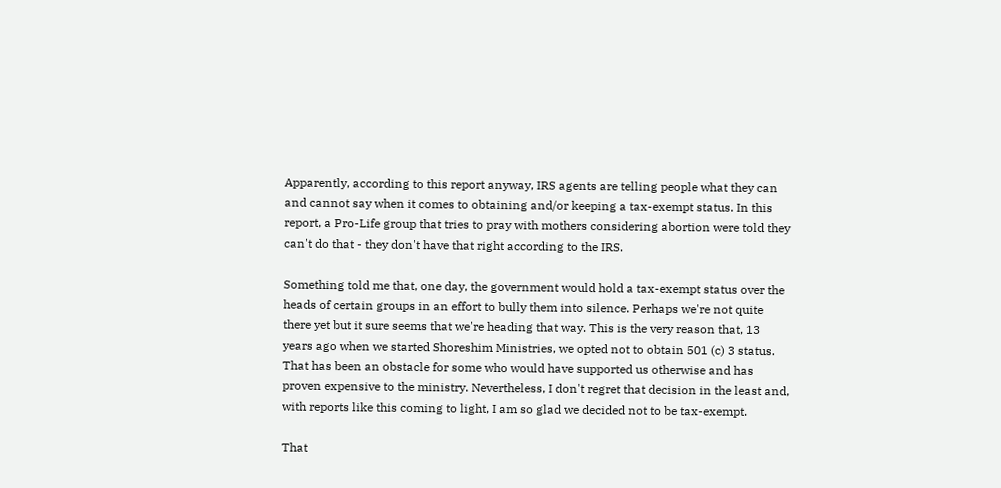Apparently, according to this report anyway, IRS agents are telling people what they can and cannot say when it comes to obtaining and/or keeping a tax-exempt status. In this report, a Pro-Life group that tries to pray with mothers considering abortion were told they can't do that - they don't have that right according to the IRS.

Something told me that, one day, the government would hold a tax-exempt status over the heads of certain groups in an effort to bully them into silence. Perhaps we're not quite there yet but it sure seems that we're heading that way. This is the very reason that, 13 years ago when we started Shoreshim Ministries, we opted not to obtain 501 (c) 3 status. That has been an obstacle for some who would have supported us otherwise and has proven expensive to the ministry. Nevertheless, I don't regret that decision in the least and, with reports like this coming to light, I am so glad we decided not to be tax-exempt.

That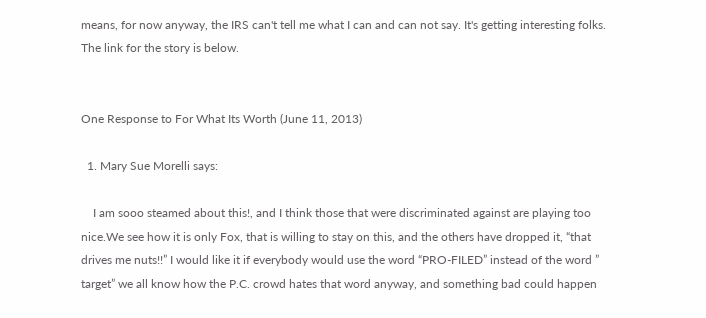means, for now anyway, the IRS can't tell me what I can and can not say. It's getting interesting folks. The link for the story is below.


One Response to For What Its Worth (June 11, 2013)

  1. Mary Sue Morelli says:

    I am sooo steamed about this!, and I think those that were discriminated against are playing too nice.We see how it is only Fox, that is willing to stay on this, and the others have dropped it, “that drives me nuts!!” I would like it if everybody would use the word “PRO-FILED” instead of the word ” target” we all know how the P.C. crowd hates that word anyway, and something bad could happen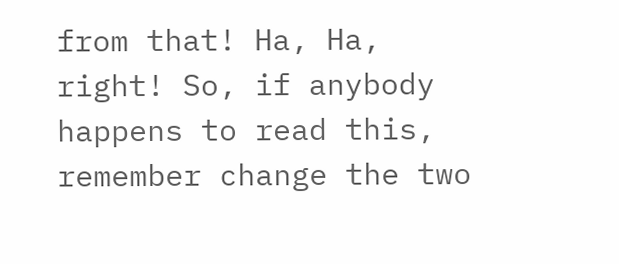from that! Ha, Ha, right! So, if anybody happens to read this, remember change the two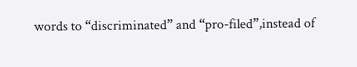words to “discriminated” and “pro-filed”,instead of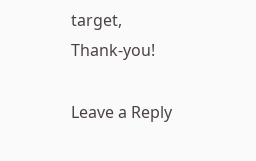target, Thank-you!

Leave a Reply